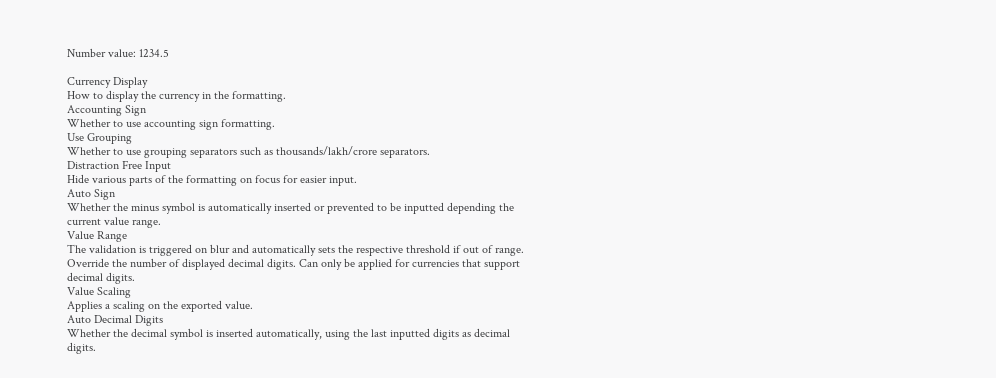Number value: 1234.5

Currency Display
How to display the currency in the formatting.
Accounting Sign
Whether to use accounting sign formatting.
Use Grouping
Whether to use grouping separators such as thousands/lakh/crore separators.
Distraction Free Input
Hide various parts of the formatting on focus for easier input.
Auto Sign
Whether the minus symbol is automatically inserted or prevented to be inputted depending the current value range.
Value Range
The validation is triggered on blur and automatically sets the respective threshold if out of range.
Override the number of displayed decimal digits. Can only be applied for currencies that support decimal digits.
Value Scaling
Applies a scaling on the exported value.
Auto Decimal Digits
Whether the decimal symbol is inserted automatically, using the last inputted digits as decimal digits.